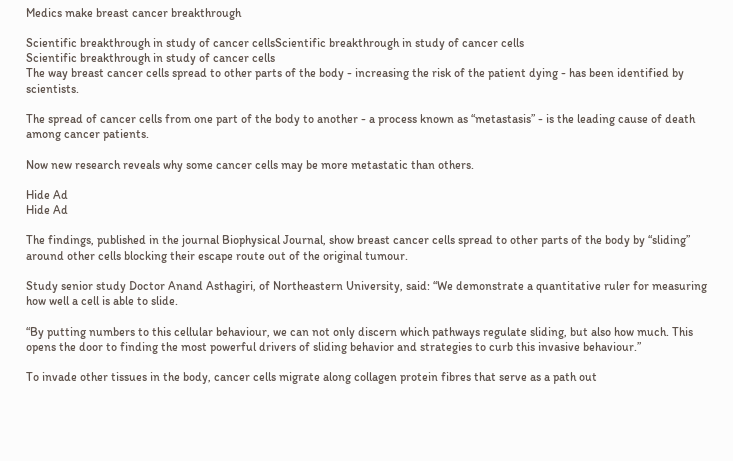Medics make breast cancer breakthrough

Scientific breakthrough in study of cancer cellsScientific breakthrough in study of cancer cells
Scientific breakthrough in study of cancer cells
The way breast cancer cells spread to other parts of the body - increasing the risk of the patient dying - has been identified by scientists.

The spread of cancer cells from one part of the body to another - a process known as “metastasis” - is the leading cause of death among cancer patients.

Now new research reveals why some cancer cells may be more metastatic than others.

Hide Ad
Hide Ad

The findings, published in the journal Biophysical Journal, show breast cancer cells spread to other parts of the body by “sliding” around other cells blocking their escape route out of the original tumour.

Study senior study Doctor Anand Asthagiri, of Northeastern University, said: “We demonstrate a quantitative ruler for measuring how well a cell is able to slide.

“By putting numbers to this cellular behaviour, we can not only discern which pathways regulate sliding, but also how much. This opens the door to finding the most powerful drivers of sliding behavior and strategies to curb this invasive behaviour.”

To invade other tissues in the body, cancer cells migrate along collagen protein fibres that serve as a path out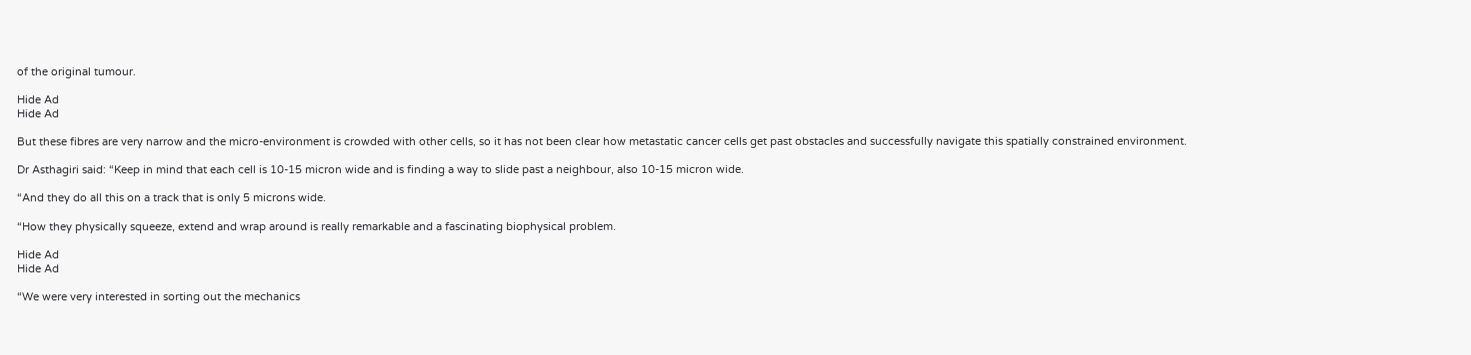of the original tumour.

Hide Ad
Hide Ad

But these fibres are very narrow and the micro-environment is crowded with other cells, so it has not been clear how metastatic cancer cells get past obstacles and successfully navigate this spatially constrained environment.

Dr Asthagiri said: “Keep in mind that each cell is 10-15 micron wide and is finding a way to slide past a neighbour, also 10-15 micron wide.

“And they do all this on a track that is only 5 microns wide.

“How they physically squeeze, extend and wrap around is really remarkable and a fascinating biophysical problem.

Hide Ad
Hide Ad

“We were very interested in sorting out the mechanics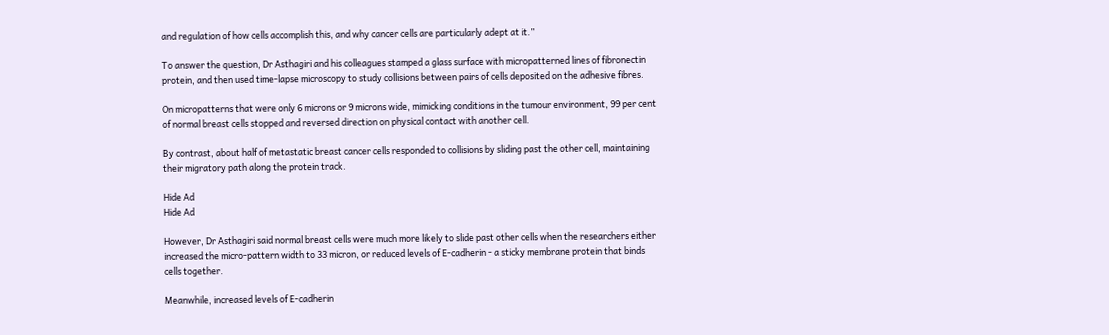and regulation of how cells accomplish this, and why cancer cells are particularly adept at it.”

To answer the question, Dr Asthagiri and his colleagues stamped a glass surface with micropatterned lines of fibronectin protein, and then used time-lapse microscopy to study collisions between pairs of cells deposited on the adhesive fibres.

On micropatterns that were only 6 microns or 9 microns wide, mimicking conditions in the tumour environment, 99 per cent of normal breast cells stopped and reversed direction on physical contact with another cell.

By contrast, about half of metastatic breast cancer cells responded to collisions by sliding past the other cell, maintaining their migratory path along the protein track.

Hide Ad
Hide Ad

However, Dr Asthagiri said normal breast cells were much more likely to slide past other cells when the researchers either increased the micro-pattern width to 33 micron, or reduced levels of E-cadherin - a sticky membrane protein that binds cells together.

Meanwhile, increased levels of E-cadherin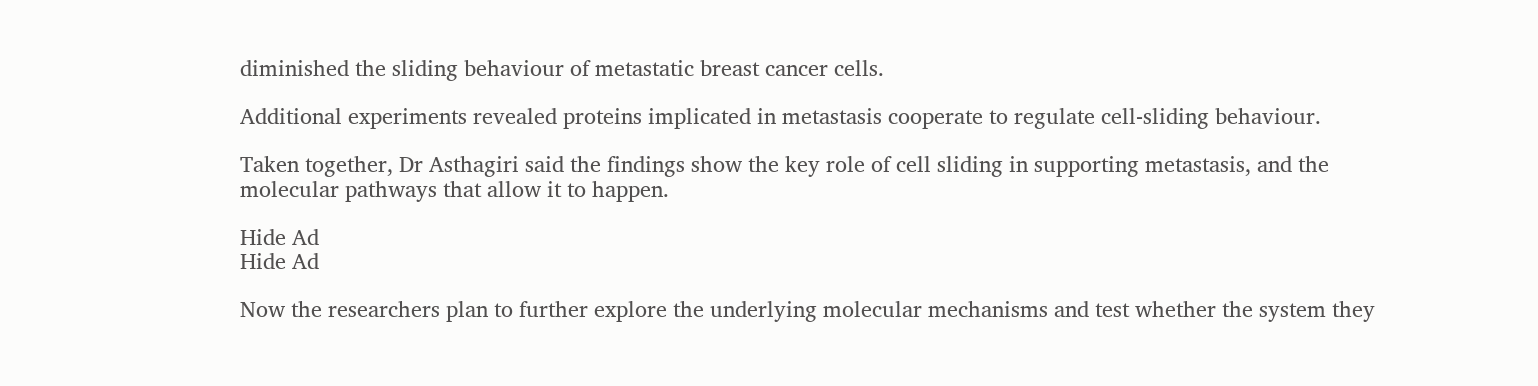diminished the sliding behaviour of metastatic breast cancer cells.

Additional experiments revealed proteins implicated in metastasis cooperate to regulate cell-sliding behaviour.

Taken together, Dr Asthagiri said the findings show the key role of cell sliding in supporting metastasis, and the molecular pathways that allow it to happen.

Hide Ad
Hide Ad

Now the researchers plan to further explore the underlying molecular mechanisms and test whether the system they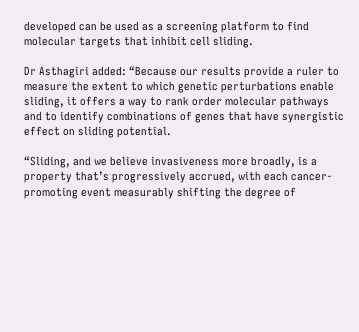developed can be used as a screening platform to find molecular targets that inhibit cell sliding.

Dr Asthagiri added: “Because our results provide a ruler to measure the extent to which genetic perturbations enable sliding, it offers a way to rank order molecular pathways and to identify combinations of genes that have synergistic effect on sliding potential.

“Sliding, and we believe invasiveness more broadly, is a property that’s progressively accrued, with each cancer-promoting event measurably shifting the degree of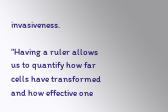invasiveness.

“Having a ruler allows us to quantify how far cells have transformed and how effective one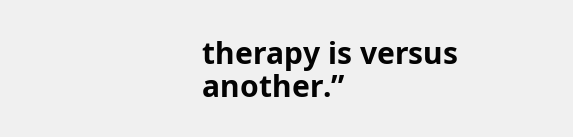therapy is versus another.”